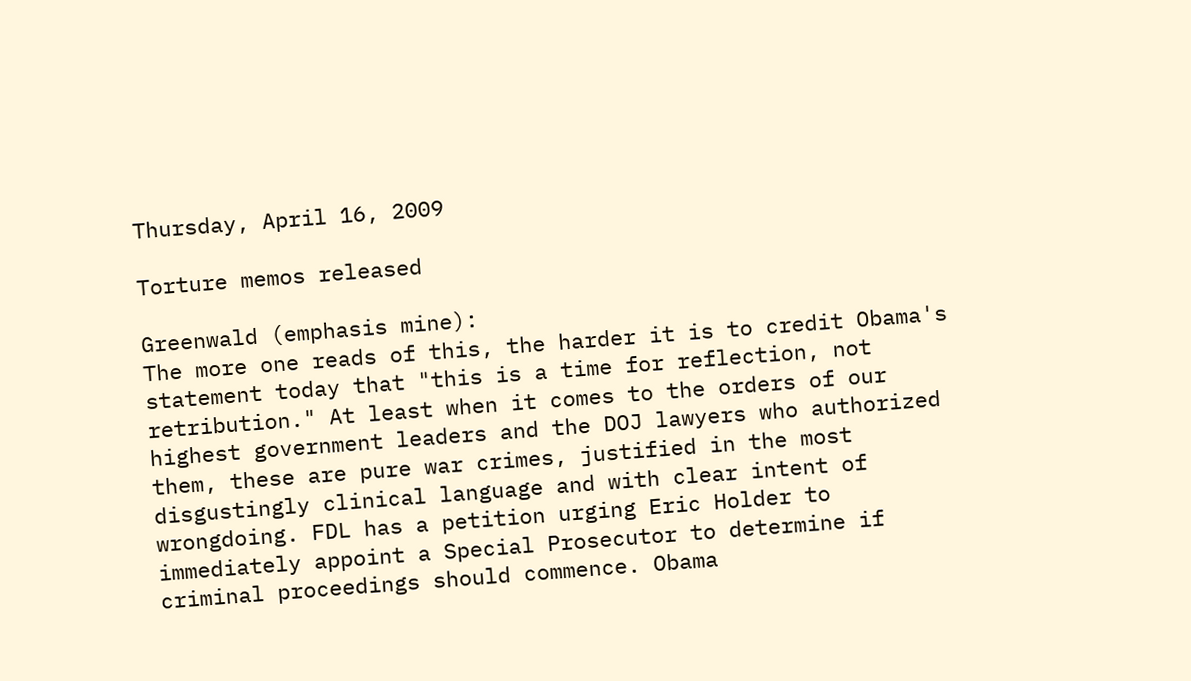Thursday, April 16, 2009

Torture memos released

Greenwald (emphasis mine):
The more one reads of this, the harder it is to credit Obama's statement today that "this is a time for reflection, not retribution." At least when it comes to the orders of our highest government leaders and the DOJ lawyers who authorized them, these are pure war crimes, justified in the most disgustingly clinical language and with clear intent of wrongdoing. FDL has a petition urging Eric Holder to immediately appoint a Special Prosecutor to determine if criminal proceedings should commence. Obama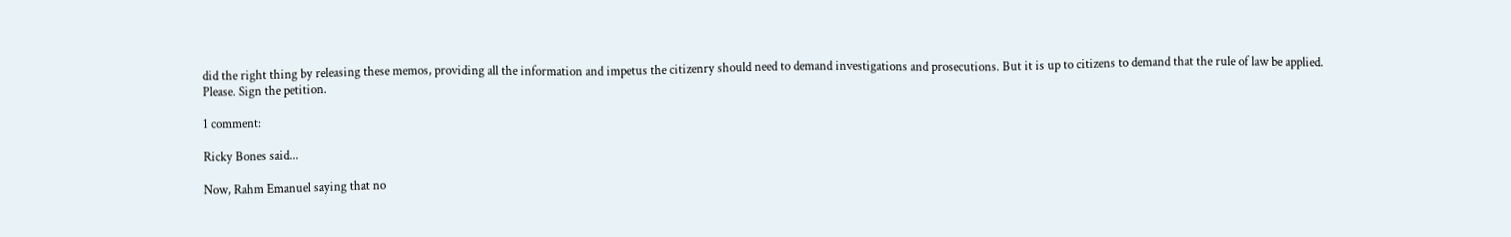did the right thing by releasing these memos, providing all the information and impetus the citizenry should need to demand investigations and prosecutions. But it is up to citizens to demand that the rule of law be applied.
Please. Sign the petition.

1 comment:

Ricky Bones said...

Now, Rahm Emanuel saying that no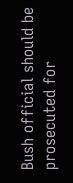Bush official should be prosecuted for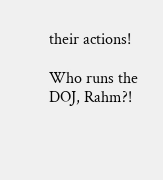their actions!

Who runs the DOJ, Rahm?!